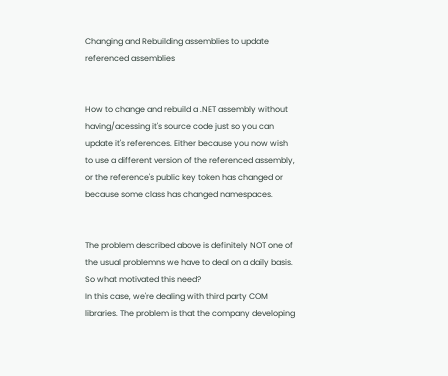Changing and Rebuilding assemblies to update referenced assemblies


How to change and rebuild a .NET assembly without having/acessing it's source code just so you can update it's references. Either because you now wish to use a different version of the referenced assembly, or the reference's public key token has changed or because some class has changed namespaces.


The problem described above is definitely NOT one of the usual problemns we have to deal on a daily basis. So what motivated this need?
In this case, we're dealing with third party COM libraries. The problem is that the company developing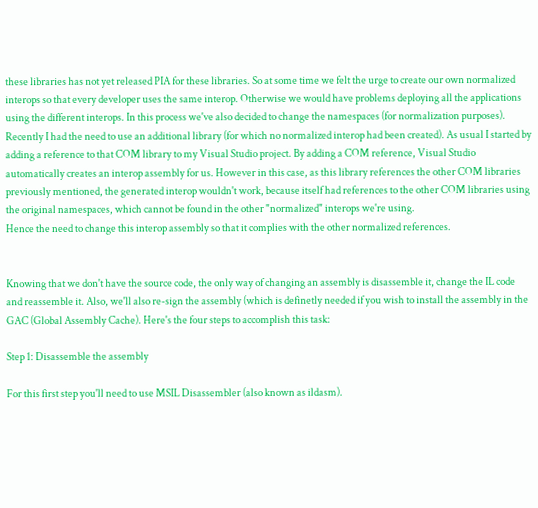these libraries has not yet released PIA for these libraries. So at some time we felt the urge to create our own normalized interops so that every developer uses the same interop. Otherwise we would have problems deploying all the applications using the different interops. In this process we've also decided to change the namespaces (for normalization purposes).
Recently I had the need to use an additional library (for which no normalized interop had been created). As usual I started by adding a reference to that COM library to my Visual Studio project. By adding a COM reference, Visual Studio automatically creates an interop assembly for us. However in this case, as this library references the other COM libraries previously mentioned, the generated interop wouldn't work, because itself had references to the other COM libraries using the original namespaces, which cannot be found in the other "normalized" interops we're using.
Hence the need to change this interop assembly so that it complies with the other normalized references.


Knowing that we don't have the source code, the only way of changing an assembly is disassemble it, change the IL code and reassemble it. Also, we'll also re-sign the assembly (which is definetly needed if you wish to install the assembly in the GAC (Global Assembly Cache). Here's the four steps to accomplish this task:

Step 1: Disassemble the assembly

For this first step you'll need to use MSIL Disassembler (also known as ildasm).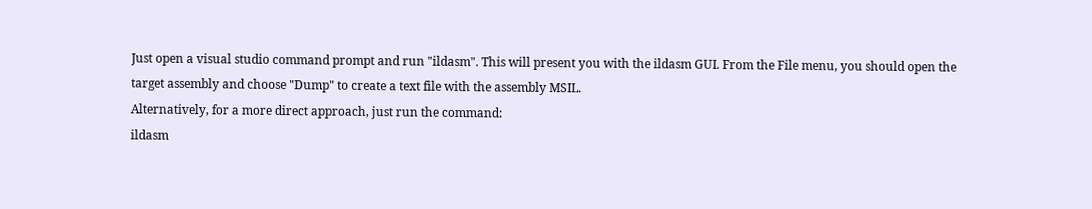Just open a visual studio command prompt and run "ildasm". This will present you with the ildasm GUI. From the File menu, you should open the target assembly and choose "Dump" to create a text file with the assembly MSIL.
Alternatively, for a more direct approach, just run the command:
ildasm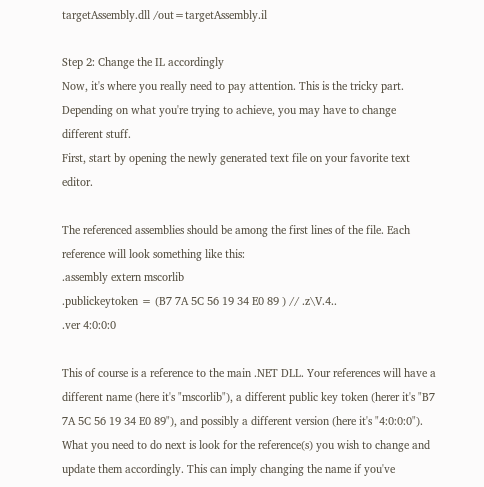targetAssembly.dll /out=targetAssembly.il

Step 2: Change the IL accordingly
Now, it's where you really need to pay attention. This is the tricky part. Depending on what you're trying to achieve, you may have to change different stuff.
First, start by opening the newly generated text file on your favorite text editor.

The referenced assemblies should be among the first lines of the file. Each reference will look something like this:
.assembly extern mscorlib
.publickeytoken = (B7 7A 5C 56 19 34 E0 89 ) // .z\V.4..
.ver 4:0:0:0

This of course is a reference to the main .NET DLL. Your references will have a different name (here it's "mscorlib"), a different public key token (herer it's "B7 7A 5C 56 19 34 E0 89"), and possibly a different version (here it's "4:0:0:0").
What you need to do next is look for the reference(s) you wish to change and update them accordingly. This can imply changing the name if you've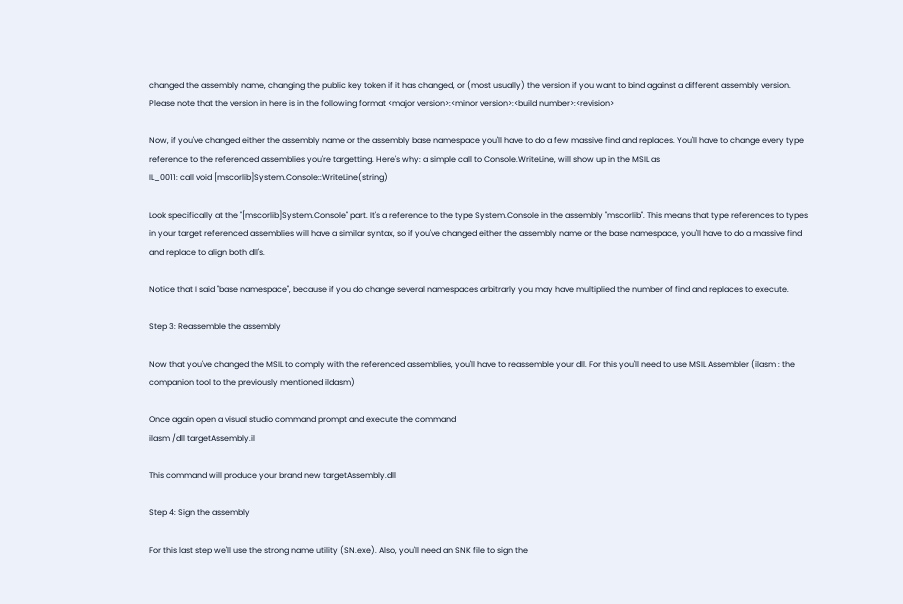changed the assembly name, changing the public key token if it has changed, or (most usually) the version if you want to bind against a different assembly version. Please note that the version in here is in the following format <major version>:<minor version>:<build number>:<revision>

Now, if you've changed either the assembly name or the assembly base namespace you'll have to do a few massive find and replaces. You'll have to change every type reference to the referenced assemblies you're targetting. Here's why: a simple call to Console.WriteLine, will show up in the MSIL as
IL_0011: call void [mscorlib]System.Console::WriteLine(string)

Look specifically at the "[mscorlib]System.Console" part. It's a reference to the type System.Console in the assembly "mscorlib". This means that type references to types in your target referenced assemblies will have a similar syntax, so if you've changed either the assembly name or the base namespace, you'll have to do a massive find and replace to align both dll's.

Notice that I said "base namespace", because if you do change several namespaces arbitrarly you may have multiplied the number of find and replaces to execute.

Step 3: Reassemble the assembly

Now that you've changed the MSIL to comply with the referenced assemblies, you'll have to reassemble your dll. For this you'll need to use MSIL Assembler (ilasm : the companion tool to the previously mentioned ildasm)

Once again open a visual studio command prompt and execute the command
ilasm /dll targetAssembly.il

This command will produce your brand new targetAssembly.dll

Step 4: Sign the assembly

For this last step we'll use the strong name utility (SN.exe). Also, you'll need an SNK file to sign the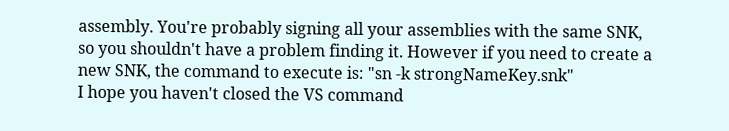assembly. You're probably signing all your assemblies with the same SNK, so you shouldn't have a problem finding it. However if you need to create a new SNK, the command to execute is: "sn -k strongNameKey.snk"
I hope you haven't closed the VS command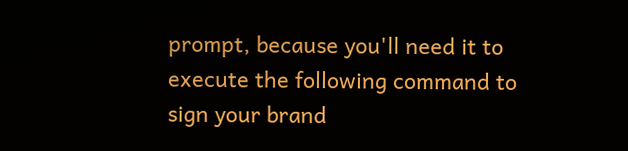prompt, because you'll need it to execute the following command to sign your brand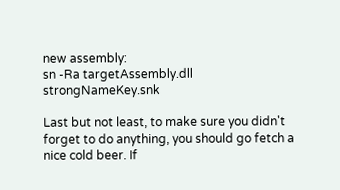new assembly:
sn -Ra targetAssembly.dll strongNameKey.snk

Last but not least, to make sure you didn't forget to do anything, you should go fetch a nice cold beer. If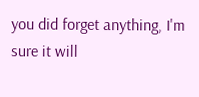you did forget anything, I'm sure it will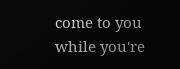come to you while you're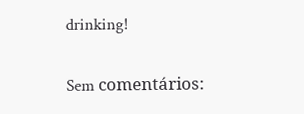drinking!

Sem comentários: